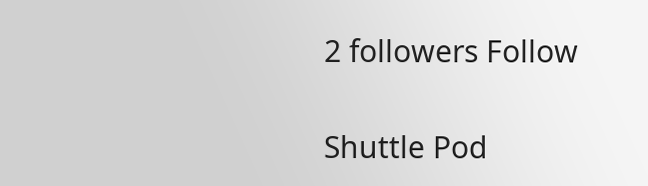2 followers Follow

Shuttle Pod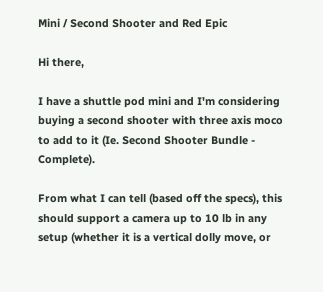Mini / Second Shooter and Red Epic

Hi there,

I have a shuttle pod mini and I'm considering buying a second shooter with three axis moco to add to it (Ie. Second Shooter Bundle - Complete).

From what I can tell (based off the specs), this should support a camera up to 10 lb in any setup (whether it is a vertical dolly move, or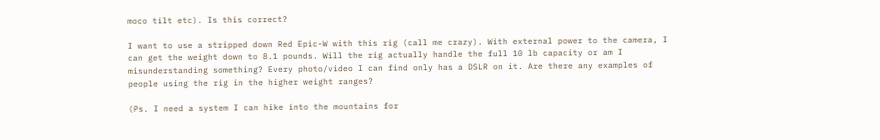moco tilt etc). Is this correct?

I want to use a stripped down Red Epic-W with this rig (call me crazy). With external power to the camera, I can get the weight down to 8.1 pounds. Will the rig actually handle the full 10 lb capacity or am I misunderstanding something? Every photo/video I can find only has a DSLR on it. Are there any examples of people using the rig in the higher weight ranges?

(Ps. I need a system I can hike into the mountains for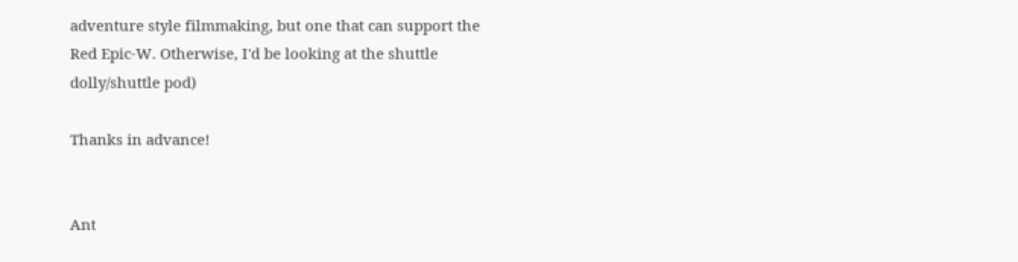adventure style filmmaking, but one that can support the Red Epic-W. Otherwise, I'd be looking at the shuttle dolly/shuttle pod)

Thanks in advance!


Ant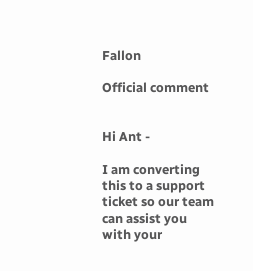Fallon

Official comment


Hi Ant -

I am converting this to a support ticket so our team can assist you with your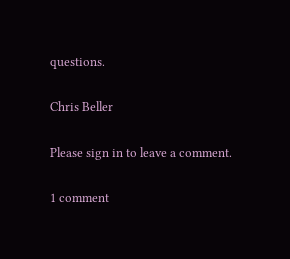questions.

Chris Beller

Please sign in to leave a comment.

1 comment